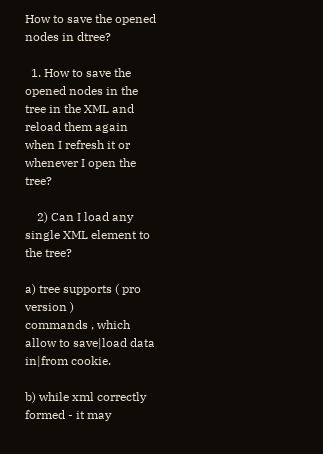How to save the opened nodes in dtree?

  1. How to save the opened nodes in the tree in the XML and reload them again when I refresh it or whenever I open the tree?

    2) Can I load any single XML element to the tree?

a) tree supports ( pro version )
commands , which allow to save|load data in|from cookie.

b) while xml correctly formed - it may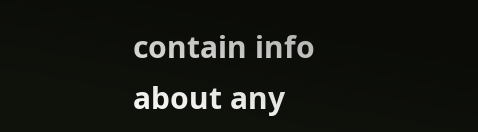contain info about any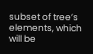subset of tree’s elements, which will be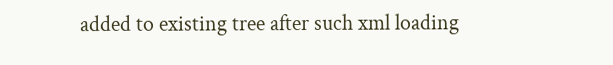added to existing tree after such xml loading